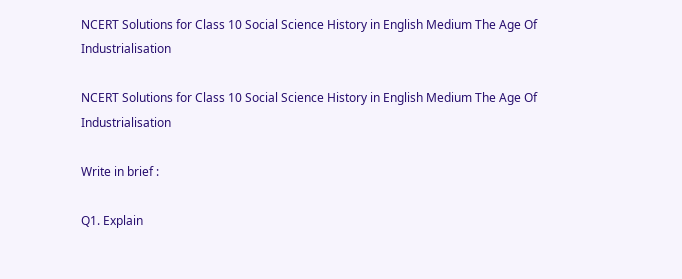NCERT Solutions for Class 10 Social Science History in English Medium The Age Of Industrialisation

NCERT Solutions for Class 10 Social Science History in English Medium The Age Of Industrialisation

Write in brief :

Q1. Explain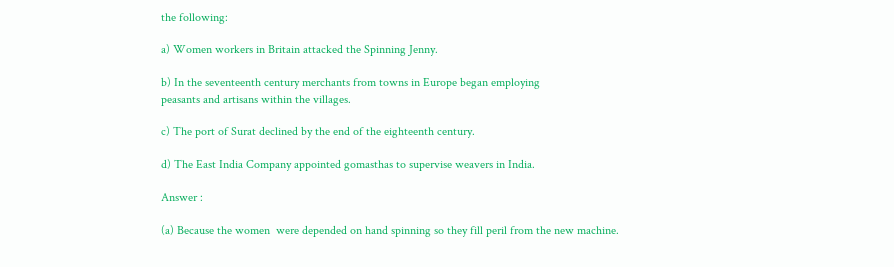the following:

a) Women workers in Britain attacked the Spinning Jenny.

b) In the seventeenth century merchants from towns in Europe began employing
peasants and artisans within the villages.

c) The port of Surat declined by the end of the eighteenth century.

d) The East India Company appointed gomasthas to supervise weavers in India.

Answer :

(a) Because the women  were depended on hand spinning so they fill peril from the new machine.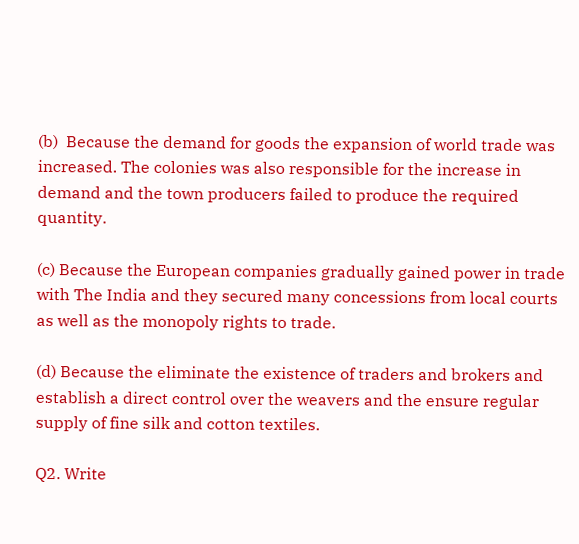(b)  Because the demand for goods the expansion of world trade was increased. The colonies was also responsible for the increase in demand and the town producers failed to produce the required quantity.

(c) Because the European companies gradually gained power in trade with The India and they secured many concessions from local courts as well as the monopoly rights to trade.

(d) Because the eliminate the existence of traders and brokers and establish a direct control over the weavers and the ensure regular supply of fine silk and cotton textiles.

Q2. Write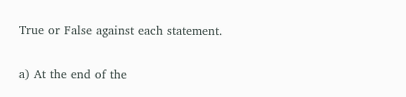True or False against each statement.

a) At the end of the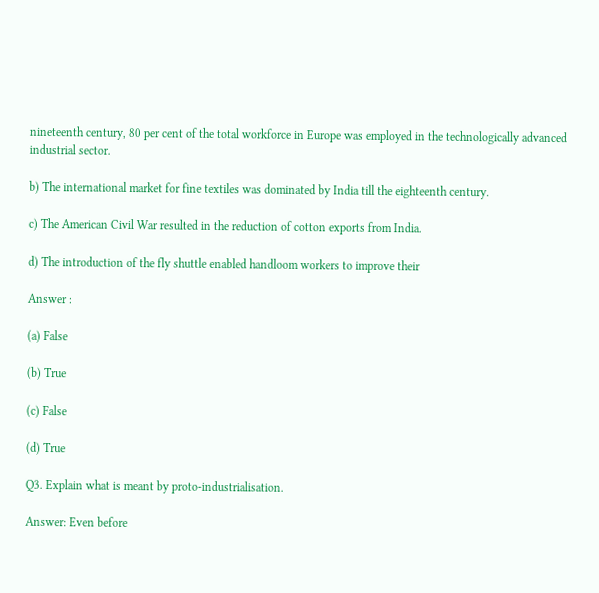nineteenth century, 80 per cent of the total workforce in Europe was employed in the technologically advanced industrial sector.

b) The international market for fine textiles was dominated by India till the eighteenth century.

c) The American Civil War resulted in the reduction of cotton exports from India.

d) The introduction of the fly shuttle enabled handloom workers to improve their

Answer :

(a) False

(b) True

(c) False

(d) True

Q3. Explain what is meant by proto-industrialisation.

Answer: Even before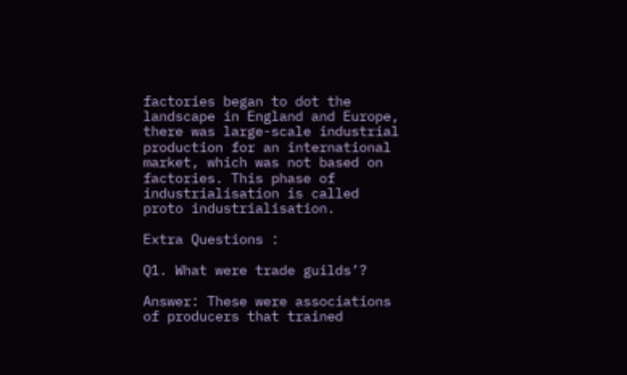factories began to dot the landscape in England and Europe, there was large-scale industrial production for an international market, which was not based on factories. This phase of industrialisation is called proto industrialisation.

Extra Questions :

Q1. What were trade guilds’?

Answer: These were associations of producers that trained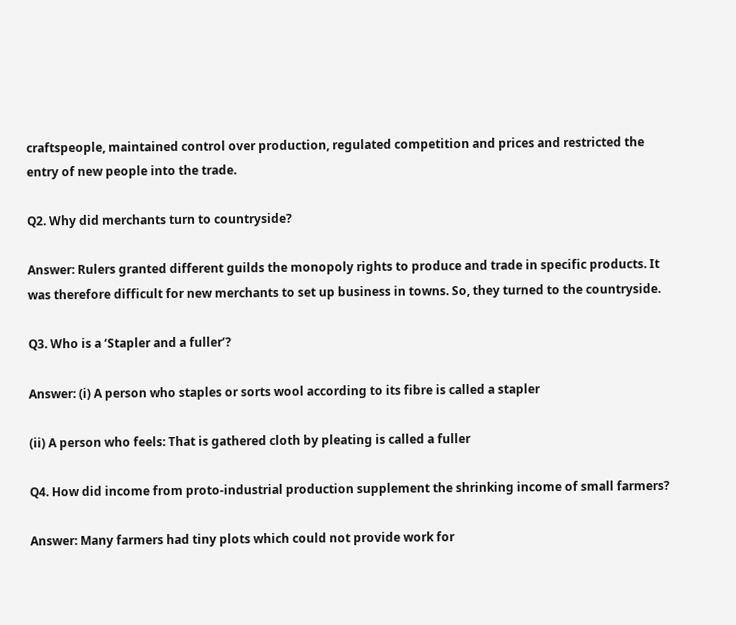craftspeople, maintained control over production, regulated competition and prices and restricted the entry of new people into the trade.

Q2. Why did merchants turn to countryside?

Answer: Rulers granted different guilds the monopoly rights to produce and trade in specific products. It was therefore difficult for new merchants to set up business in towns. So, they turned to the countryside.

Q3. Who is a ‘Stapler and a fuller’?

Answer: (i) A person who staples or sorts wool according to its fibre is called a stapler

(ii) A person who feels: That is gathered cloth by pleating is called a fuller

Q4. How did income from proto-industrial production supplement the shrinking income of small farmers?

Answer: Many farmers had tiny plots which could not provide work for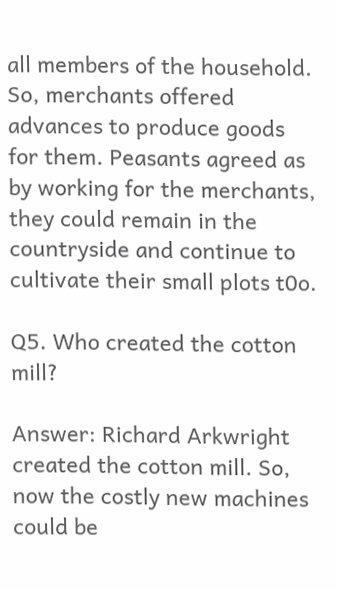all members of the household. So, merchants offered advances to produce goods for them. Peasants agreed as by working for the merchants, they could remain in the countryside and continue to cultivate their small plots t0o.

Q5. Who created the cotton mill?

Answer: Richard Arkwright created the cotton mill. So, now the costly new machines could be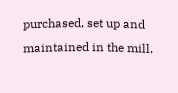purchased, set up and maintained in the mill.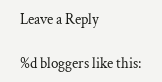Leave a Reply

%d bloggers like this: